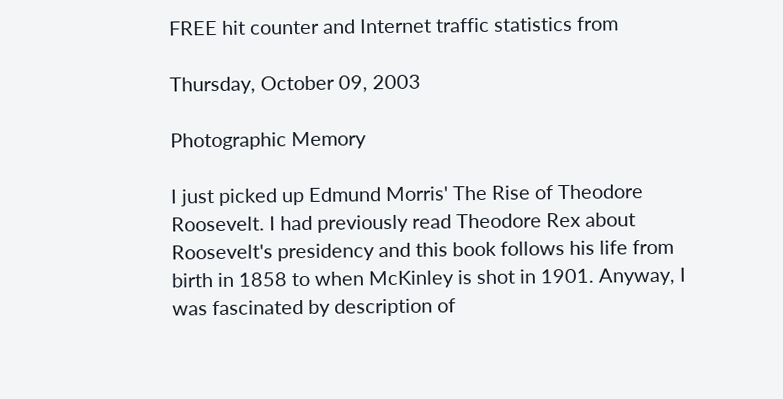FREE hit counter and Internet traffic statistics from

Thursday, October 09, 2003

Photographic Memory

I just picked up Edmund Morris' The Rise of Theodore Roosevelt. I had previously read Theodore Rex about Roosevelt's presidency and this book follows his life from birth in 1858 to when McKinley is shot in 1901. Anyway, I was fascinated by description of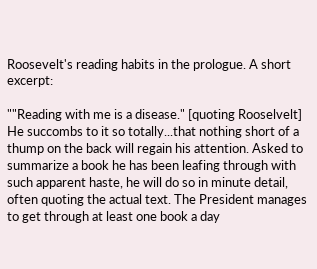Roosevelt's reading habits in the prologue. A short excerpt:

""Reading with me is a disease." [quoting Rooselvelt] He succombs to it so totally...that nothing short of a thump on the back will regain his attention. Asked to summarize a book he has been leafing through with such apparent haste, he will do so in minute detail, often quoting the actual text. The President manages to get through at least one book a day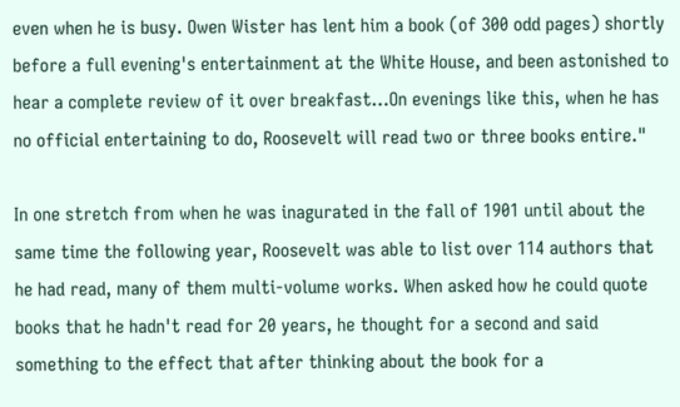even when he is busy. Owen Wister has lent him a book (of 300 odd pages) shortly before a full evening's entertainment at the White House, and been astonished to hear a complete review of it over breakfast...On evenings like this, when he has no official entertaining to do, Roosevelt will read two or three books entire."

In one stretch from when he was inagurated in the fall of 1901 until about the same time the following year, Roosevelt was able to list over 114 authors that he had read, many of them multi-volume works. When asked how he could quote books that he hadn't read for 20 years, he thought for a second and said something to the effect that after thinking about the book for a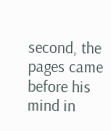second, the pages came before his mind in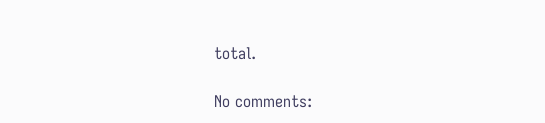total.

No comments: